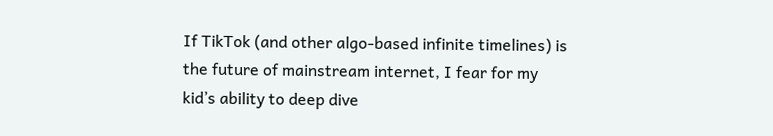If TikTok (and other algo-based infinite timelines) is the future of mainstream internet, I fear for my kid’s ability to deep dive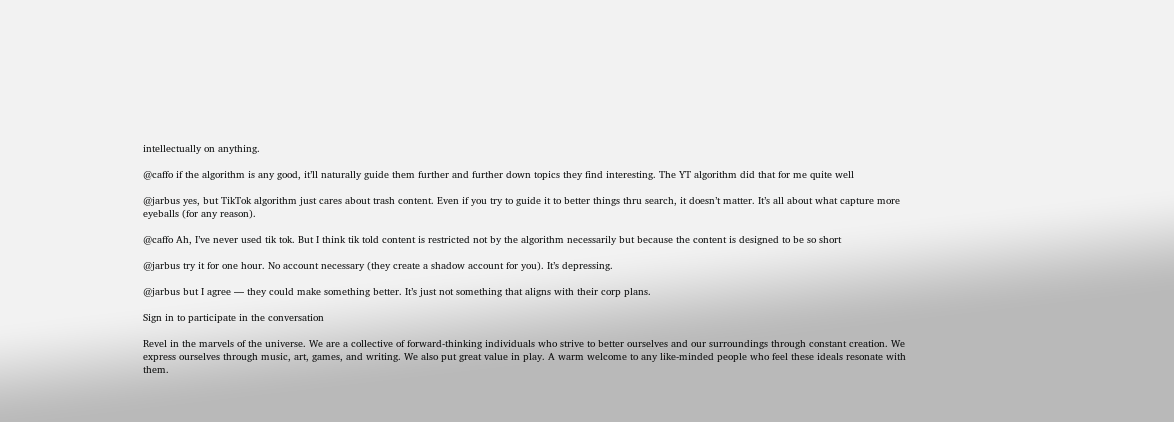intellectually on anything.

@caffo if the algorithm is any good, it’ll naturally guide them further and further down topics they find interesting. The YT algorithm did that for me quite well

@jarbus yes, but TikTok algorithm just cares about trash content. Even if you try to guide it to better things thru search, it doesn’t matter. It’s all about what capture more eyeballs (for any reason).

@caffo Ah, I’ve never used tik tok. But I think tik told content is restricted not by the algorithm necessarily but because the content is designed to be so short

@jarbus try it for one hour. No account necessary (they create a shadow account for you). It’s depressing.

@jarbus but I agree — they could make something better. It’s just not something that aligns with their corp plans.

Sign in to participate in the conversation

Revel in the marvels of the universe. We are a collective of forward-thinking individuals who strive to better ourselves and our surroundings through constant creation. We express ourselves through music, art, games, and writing. We also put great value in play. A warm welcome to any like-minded people who feel these ideals resonate with them.